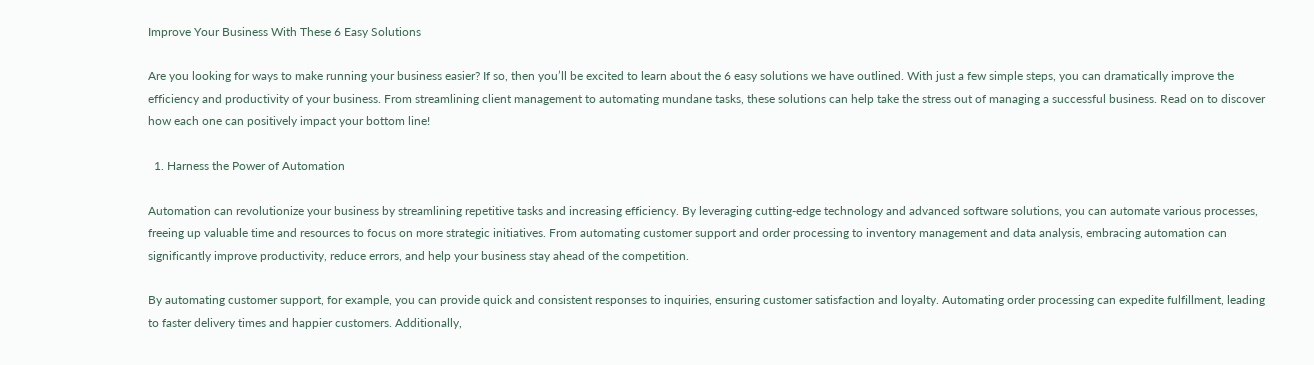Improve Your Business With These 6 Easy Solutions

Are you looking for ways to make running your business easier? If so, then you’ll be excited to learn about the 6 easy solutions we have outlined. With just a few simple steps, you can dramatically improve the efficiency and productivity of your business. From streamlining client management to automating mundane tasks, these solutions can help take the stress out of managing a successful business. Read on to discover how each one can positively impact your bottom line!

  1. Harness the Power of Automation

Automation can revolutionize your business by streamlining repetitive tasks and increasing efficiency. By leveraging cutting-edge technology and advanced software solutions, you can automate various processes, freeing up valuable time and resources to focus on more strategic initiatives. From automating customer support and order processing to inventory management and data analysis, embracing automation can significantly improve productivity, reduce errors, and help your business stay ahead of the competition.

By automating customer support, for example, you can provide quick and consistent responses to inquiries, ensuring customer satisfaction and loyalty. Automating order processing can expedite fulfillment, leading to faster delivery times and happier customers. Additionally,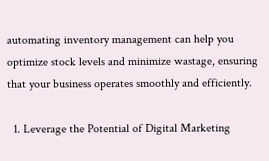automating inventory management can help you optimize stock levels and minimize wastage, ensuring that your business operates smoothly and efficiently.

  1. Leverage the Potential of Digital Marketing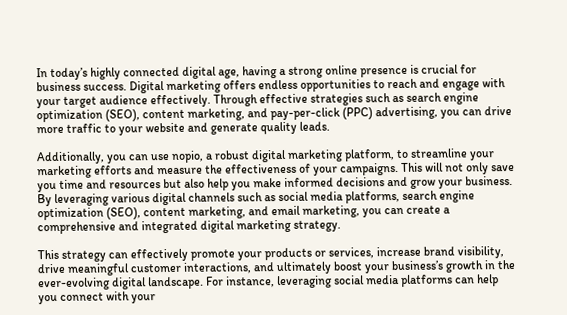In today’s highly connected digital age, having a strong online presence is crucial for business success. Digital marketing offers endless opportunities to reach and engage with your target audience effectively. Through effective strategies such as search engine optimization (SEO), content marketing, and pay-per-click (PPC) advertising, you can drive more traffic to your website and generate quality leads.

Additionally, you can use nopio, a robust digital marketing platform, to streamline your marketing efforts and measure the effectiveness of your campaigns. This will not only save you time and resources but also help you make informed decisions and grow your business. By leveraging various digital channels such as social media platforms, search engine optimization (SEO), content marketing, and email marketing, you can create a comprehensive and integrated digital marketing strategy.

This strategy can effectively promote your products or services, increase brand visibility, drive meaningful customer interactions, and ultimately boost your business’s growth in the ever-evolving digital landscape. For instance, leveraging social media platforms can help you connect with your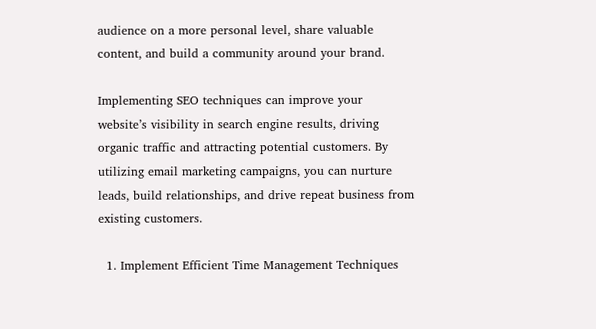audience on a more personal level, share valuable content, and build a community around your brand.

Implementing SEO techniques can improve your website’s visibility in search engine results, driving organic traffic and attracting potential customers. By utilizing email marketing campaigns, you can nurture leads, build relationships, and drive repeat business from existing customers.

  1. Implement Efficient Time Management Techniques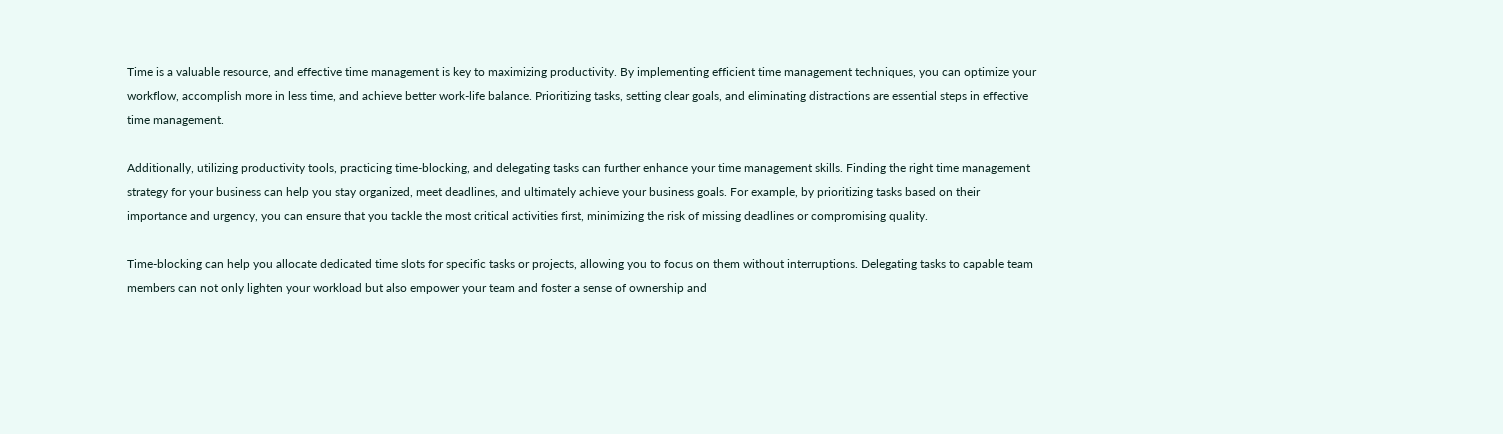Time is a valuable resource, and effective time management is key to maximizing productivity. By implementing efficient time management techniques, you can optimize your workflow, accomplish more in less time, and achieve better work-life balance. Prioritizing tasks, setting clear goals, and eliminating distractions are essential steps in effective time management.

Additionally, utilizing productivity tools, practicing time-blocking, and delegating tasks can further enhance your time management skills. Finding the right time management strategy for your business can help you stay organized, meet deadlines, and ultimately achieve your business goals. For example, by prioritizing tasks based on their importance and urgency, you can ensure that you tackle the most critical activities first, minimizing the risk of missing deadlines or compromising quality.

Time-blocking can help you allocate dedicated time slots for specific tasks or projects, allowing you to focus on them without interruptions. Delegating tasks to capable team members can not only lighten your workload but also empower your team and foster a sense of ownership and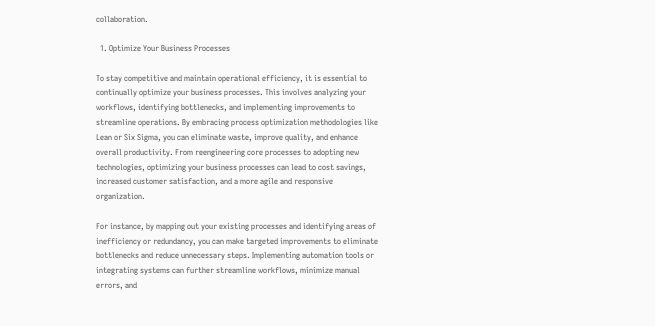collaboration.

  1. Optimize Your Business Processes

To stay competitive and maintain operational efficiency, it is essential to continually optimize your business processes. This involves analyzing your workflows, identifying bottlenecks, and implementing improvements to streamline operations. By embracing process optimization methodologies like Lean or Six Sigma, you can eliminate waste, improve quality, and enhance overall productivity. From reengineering core processes to adopting new technologies, optimizing your business processes can lead to cost savings, increased customer satisfaction, and a more agile and responsive organization.

For instance, by mapping out your existing processes and identifying areas of inefficiency or redundancy, you can make targeted improvements to eliminate bottlenecks and reduce unnecessary steps. Implementing automation tools or integrating systems can further streamline workflows, minimize manual errors, and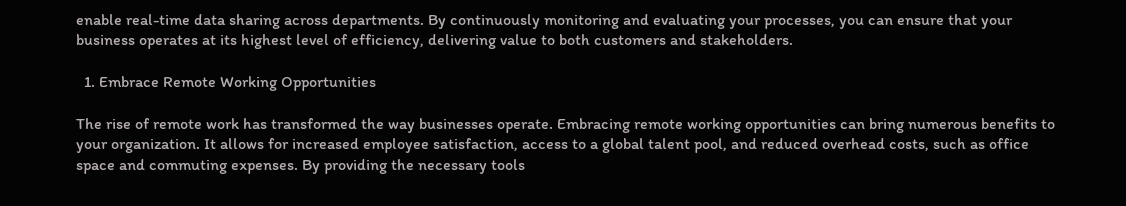enable real-time data sharing across departments. By continuously monitoring and evaluating your processes, you can ensure that your business operates at its highest level of efficiency, delivering value to both customers and stakeholders.

  1. Embrace Remote Working Opportunities

The rise of remote work has transformed the way businesses operate. Embracing remote working opportunities can bring numerous benefits to your organization. It allows for increased employee satisfaction, access to a global talent pool, and reduced overhead costs, such as office space and commuting expenses. By providing the necessary tools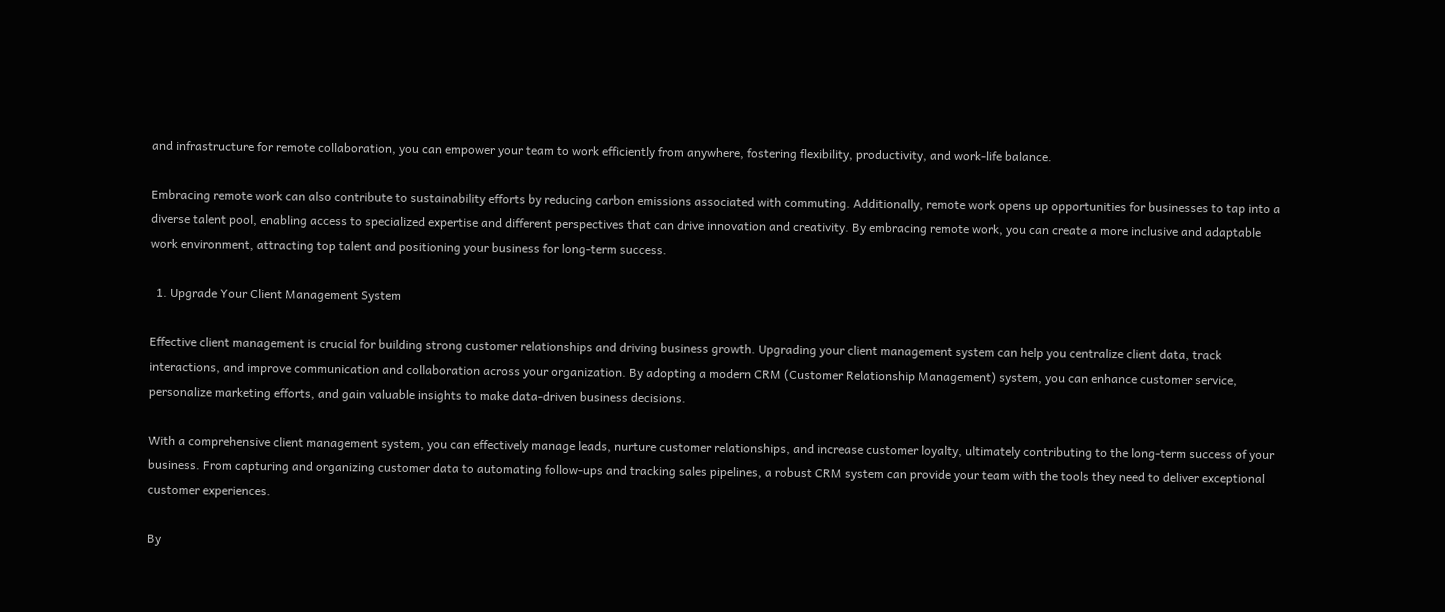and infrastructure for remote collaboration, you can empower your team to work efficiently from anywhere, fostering flexibility, productivity, and work-life balance.

Embracing remote work can also contribute to sustainability efforts by reducing carbon emissions associated with commuting. Additionally, remote work opens up opportunities for businesses to tap into a diverse talent pool, enabling access to specialized expertise and different perspectives that can drive innovation and creativity. By embracing remote work, you can create a more inclusive and adaptable work environment, attracting top talent and positioning your business for long-term success.

  1. Upgrade Your Client Management System

Effective client management is crucial for building strong customer relationships and driving business growth. Upgrading your client management system can help you centralize client data, track interactions, and improve communication and collaboration across your organization. By adopting a modern CRM (Customer Relationship Management) system, you can enhance customer service, personalize marketing efforts, and gain valuable insights to make data-driven business decisions.

With a comprehensive client management system, you can effectively manage leads, nurture customer relationships, and increase customer loyalty, ultimately contributing to the long-term success of your business. From capturing and organizing customer data to automating follow-ups and tracking sales pipelines, a robust CRM system can provide your team with the tools they need to deliver exceptional customer experiences.

By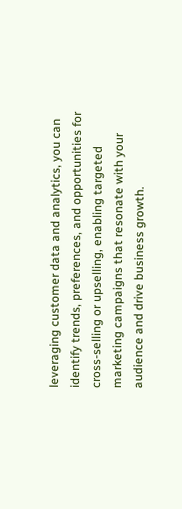leveraging customer data and analytics, you can identify trends, preferences, and opportunities for cross-selling or upselling, enabling targeted marketing campaigns that resonate with your audience and drive business growth.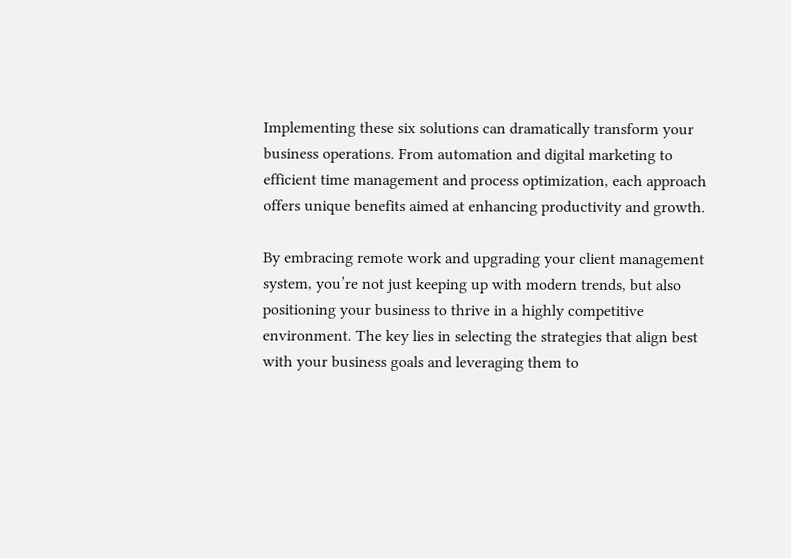Implementing these six solutions can dramatically transform your business operations. From automation and digital marketing to efficient time management and process optimization, each approach offers unique benefits aimed at enhancing productivity and growth.

By embracing remote work and upgrading your client management system, you’re not just keeping up with modern trends, but also positioning your business to thrive in a highly competitive environment. The key lies in selecting the strategies that align best with your business goals and leveraging them to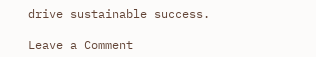drive sustainable success.

Leave a Comment